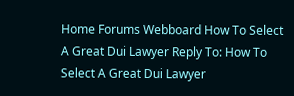Home Forums Webboard How To Select A Great Dui Lawyer Reply To: How To Select A Great Dui Lawyer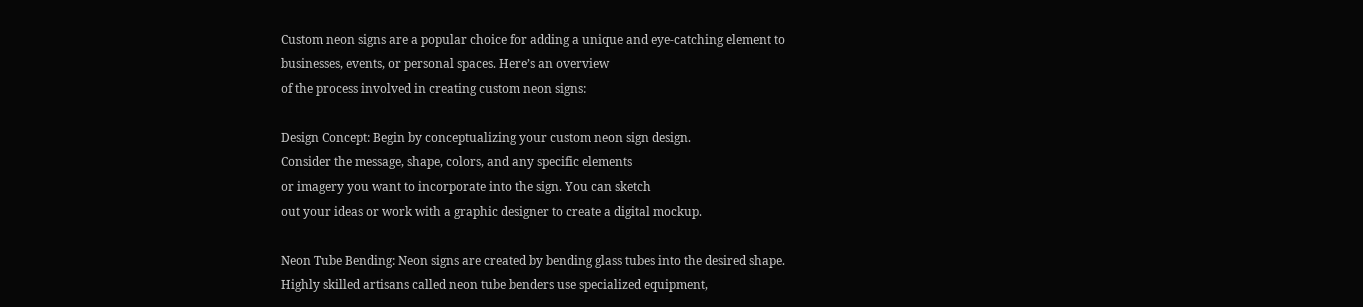Custom neon signs are a popular choice for adding a unique and eye-catching element to
businesses, events, or personal spaces. Here’s an overview
of the process involved in creating custom neon signs:

Design Concept: Begin by conceptualizing your custom neon sign design.
Consider the message, shape, colors, and any specific elements
or imagery you want to incorporate into the sign. You can sketch
out your ideas or work with a graphic designer to create a digital mockup.

Neon Tube Bending: Neon signs are created by bending glass tubes into the desired shape.
Highly skilled artisans called neon tube benders use specialized equipment,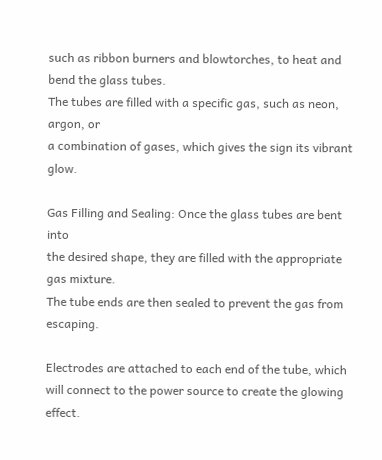such as ribbon burners and blowtorches, to heat and bend the glass tubes.
The tubes are filled with a specific gas, such as neon, argon, or
a combination of gases, which gives the sign its vibrant glow.

Gas Filling and Sealing: Once the glass tubes are bent into
the desired shape, they are filled with the appropriate gas mixture.
The tube ends are then sealed to prevent the gas from escaping.

Electrodes are attached to each end of the tube, which will connect to the power source to create the glowing effect.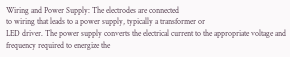Wiring and Power Supply: The electrodes are connected
to wiring that leads to a power supply, typically a transformer or
LED driver. The power supply converts the electrical current to the appropriate voltage and frequency required to energize the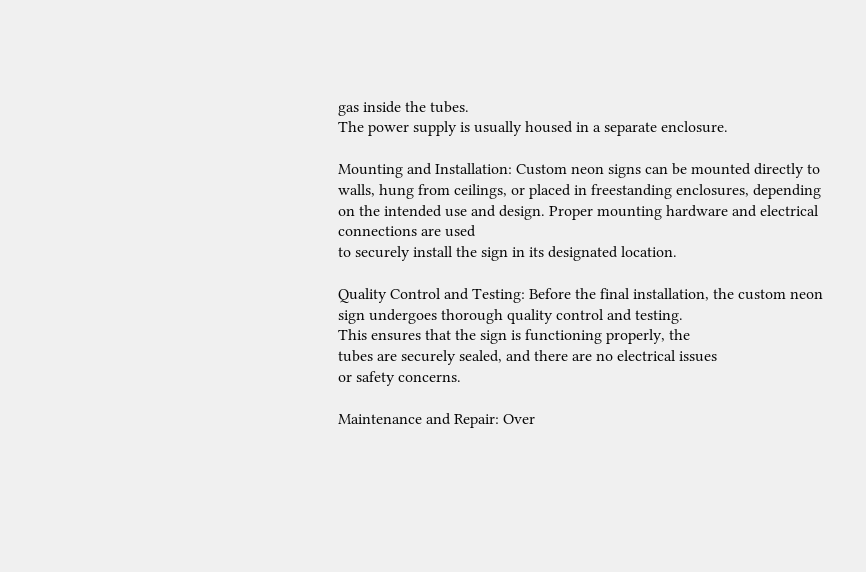gas inside the tubes.
The power supply is usually housed in a separate enclosure.

Mounting and Installation: Custom neon signs can be mounted directly to walls, hung from ceilings, or placed in freestanding enclosures, depending on the intended use and design. Proper mounting hardware and electrical connections are used
to securely install the sign in its designated location.

Quality Control and Testing: Before the final installation, the custom neon sign undergoes thorough quality control and testing.
This ensures that the sign is functioning properly, the
tubes are securely sealed, and there are no electrical issues
or safety concerns.

Maintenance and Repair: Over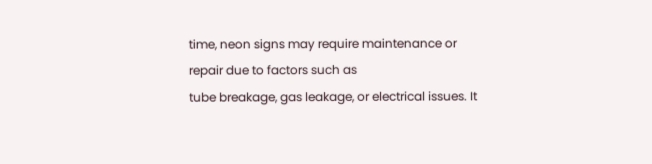time, neon signs may require maintenance or repair due to factors such as
tube breakage, gas leakage, or electrical issues. It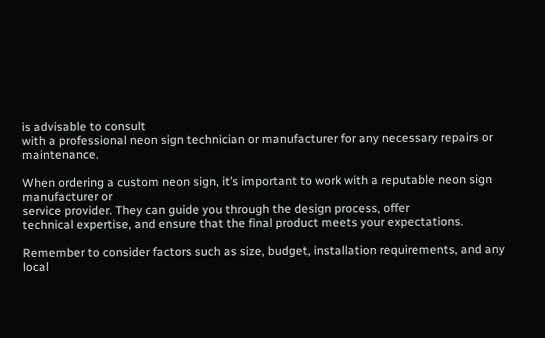is advisable to consult
with a professional neon sign technician or manufacturer for any necessary repairs or maintenance.

When ordering a custom neon sign, it’s important to work with a reputable neon sign manufacturer or
service provider. They can guide you through the design process, offer
technical expertise, and ensure that the final product meets your expectations.

Remember to consider factors such as size, budget, installation requirements, and any
local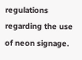regulations regarding the use of neon signage.